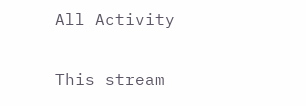All Activity

This stream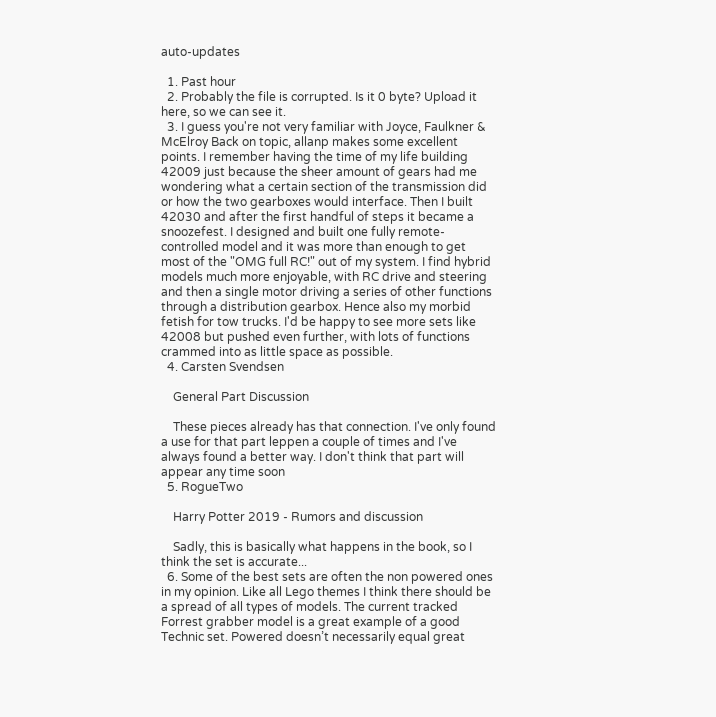auto-updates

  1. Past hour
  2. Probably the file is corrupted. Is it 0 byte? Upload it here, so we can see it.
  3. I guess you're not very familiar with Joyce, Faulkner & McElroy Back on topic, allanp makes some excellent points. I remember having the time of my life building 42009 just because the sheer amount of gears had me wondering what a certain section of the transmission did or how the two gearboxes would interface. Then I built 42030 and after the first handful of steps it became a snoozefest. I designed and built one fully remote-controlled model and it was more than enough to get most of the "OMG full RC!" out of my system. I find hybrid models much more enjoyable, with RC drive and steering and then a single motor driving a series of other functions through a distribution gearbox. Hence also my morbid fetish for tow trucks. I'd be happy to see more sets like 42008 but pushed even further, with lots of functions crammed into as little space as possible.
  4. Carsten Svendsen

    General Part Discussion

    These pieces already has that connection. I've only found a use for that part leppen a couple of times and I've always found a better way. I don't think that part will appear any time soon
  5. RogueTwo

    Harry Potter 2019 - Rumors and discussion

    Sadly, this is basically what happens in the book, so I think the set is accurate...
  6. Some of the best sets are often the non powered ones in my opinion. Like all Lego themes I think there should be a spread of all types of models. The current tracked Forrest grabber model is a great example of a good Technic set. Powered doesn’t necessarily equal great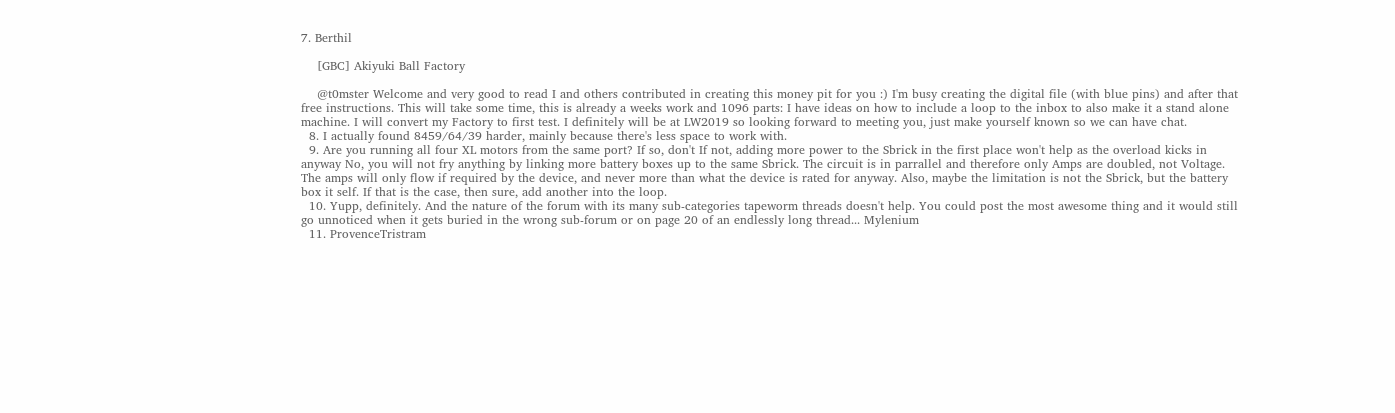7. Berthil

    [GBC] Akiyuki Ball Factory

    @t0mster Welcome and very good to read I and others contributed in creating this money pit for you :) I'm busy creating the digital file (with blue pins) and after that free instructions. This will take some time, this is already a weeks work and 1096 parts: I have ideas on how to include a loop to the inbox to also make it a stand alone machine. I will convert my Factory to first test. I definitely will be at LW2019 so looking forward to meeting you, just make yourself known so we can have chat.
  8. I actually found 8459/64/39 harder, mainly because there's less space to work with.
  9. Are you running all four XL motors from the same port? If so, don't If not, adding more power to the Sbrick in the first place won't help as the overload kicks in anyway No, you will not fry anything by linking more battery boxes up to the same Sbrick. The circuit is in parrallel and therefore only Amps are doubled, not Voltage. The amps will only flow if required by the device, and never more than what the device is rated for anyway. Also, maybe the limitation is not the Sbrick, but the battery box it self. If that is the case, then sure, add another into the loop.
  10. Yupp, definitely. And the nature of the forum with its many sub-categories tapeworm threads doesn't help. You could post the most awesome thing and it would still go unnoticed when it gets buried in the wrong sub-forum or on page 20 of an endlessly long thread... Mylenium
  11. ProvenceTristram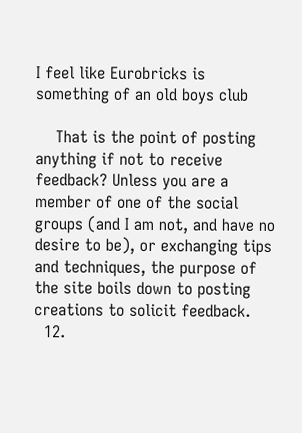I feel like Eurobricks is something of an old boys club

    That is the point of posting anything if not to receive feedback? Unless you are a member of one of the social groups (and I am not, and have no desire to be), or exchanging tips and techniques, the purpose of the site boils down to posting creations to solicit feedback.
  12.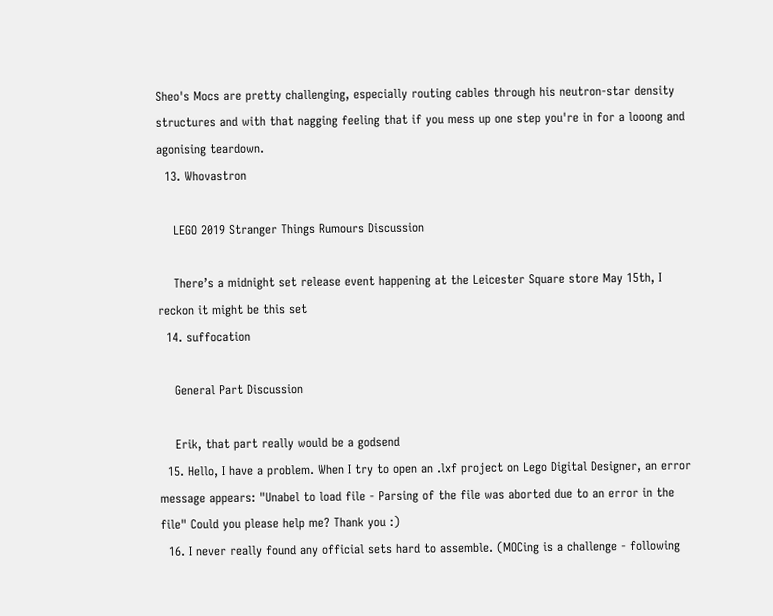Sheo's Mocs are pretty challenging, especially routing cables through his neutron-star density structures and with that nagging feeling that if you mess up one step you're in for a looong and agonising teardown.
  13. Whovastron

    LEGO 2019 Stranger Things Rumours Discussion

    There’s a midnight set release event happening at the Leicester Square store May 15th, I reckon it might be this set
  14. suffocation

    General Part Discussion

    Erik, that part really would be a godsend
  15. Hello, I have a problem. When I try to open an .lxf project on Lego Digital Designer, an error message appears: "Unabel to load file - Parsing of the file was aborted due to an error in the file" Could you please help me? Thank you :)
  16. I never really found any official sets hard to assemble. (MOCing is a challenge - following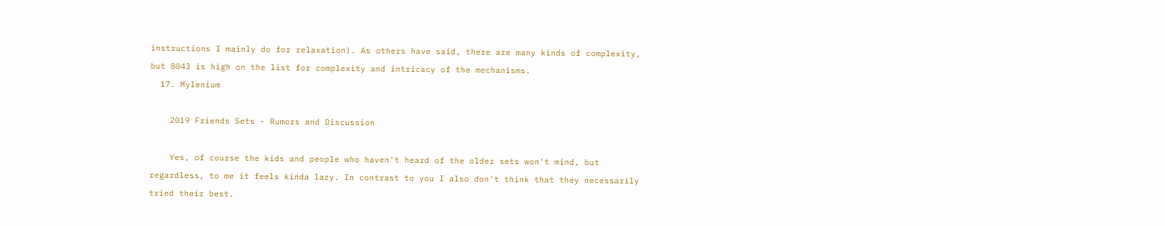instructions I mainly do for relaxation). As others have said, there are many kinds of complexity, but 8043 is high on the list for complexity and intricacy of the mechanisms.
  17. Mylenium

    2019 Friends Sets - Rumors and Discussion

    Yes, of course the kids and people who haven't heard of the older sets won't mind, but regardless, to me it feels kinda lazy. In contrast to you I also don't think that they necessarily tried their best.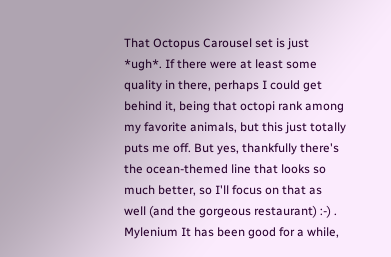That Octopus Carousel set is just *ugh*. If there were at least some quality in there, perhaps I could get behind it, being that octopi rank among my favorite animals, but this just totally puts me off. But yes, thankfully there's the ocean-themed line that looks so much better, so I'll focus on that as well (and the gorgeous restaurant) :-) . Mylenium It has been good for a while,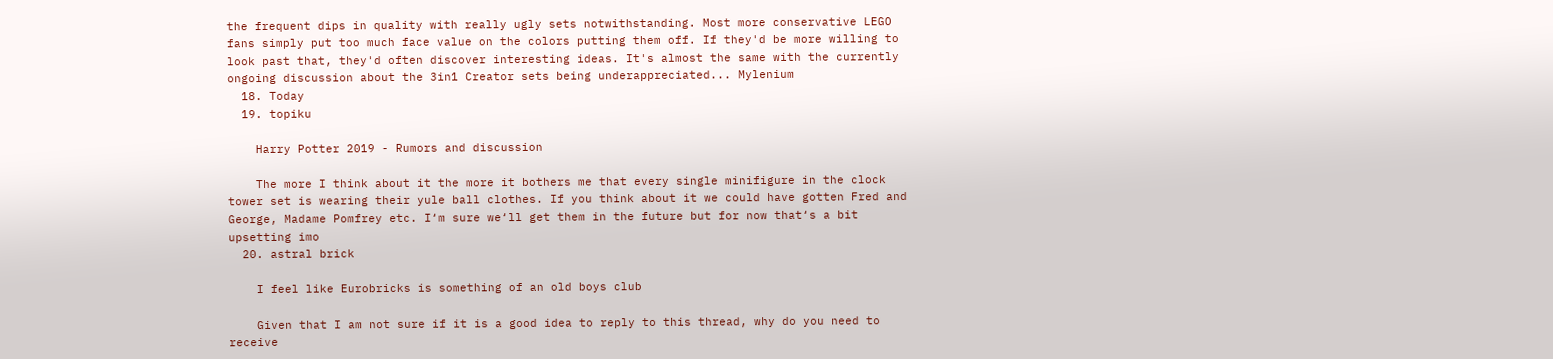the frequent dips in quality with really ugly sets notwithstanding. Most more conservative LEGO fans simply put too much face value on the colors putting them off. If they'd be more willing to look past that, they'd often discover interesting ideas. It's almost the same with the currently ongoing discussion about the 3in1 Creator sets being underappreciated... Mylenium
  18. Today
  19. topiku

    Harry Potter 2019 - Rumors and discussion

    The more I think about it the more it bothers me that every single minifigure in the clock tower set is wearing their yule ball clothes. If you think about it we could have gotten Fred and George, Madame Pomfrey etc. I‘m sure we‘ll get them in the future but for now that‘s a bit upsetting imo
  20. astral brick

    I feel like Eurobricks is something of an old boys club

    Given that I am not sure if it is a good idea to reply to this thread, why do you need to receive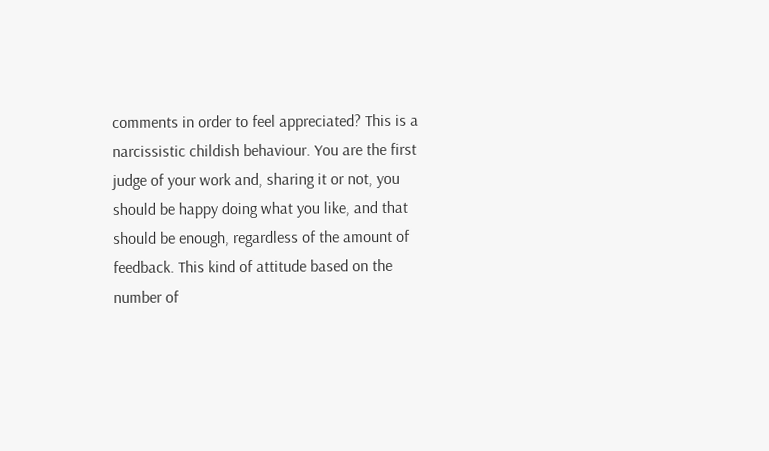comments in order to feel appreciated? This is a narcissistic childish behaviour. You are the first judge of your work and, sharing it or not, you should be happy doing what you like, and that should be enough, regardless of the amount of feedback. This kind of attitude based on the number of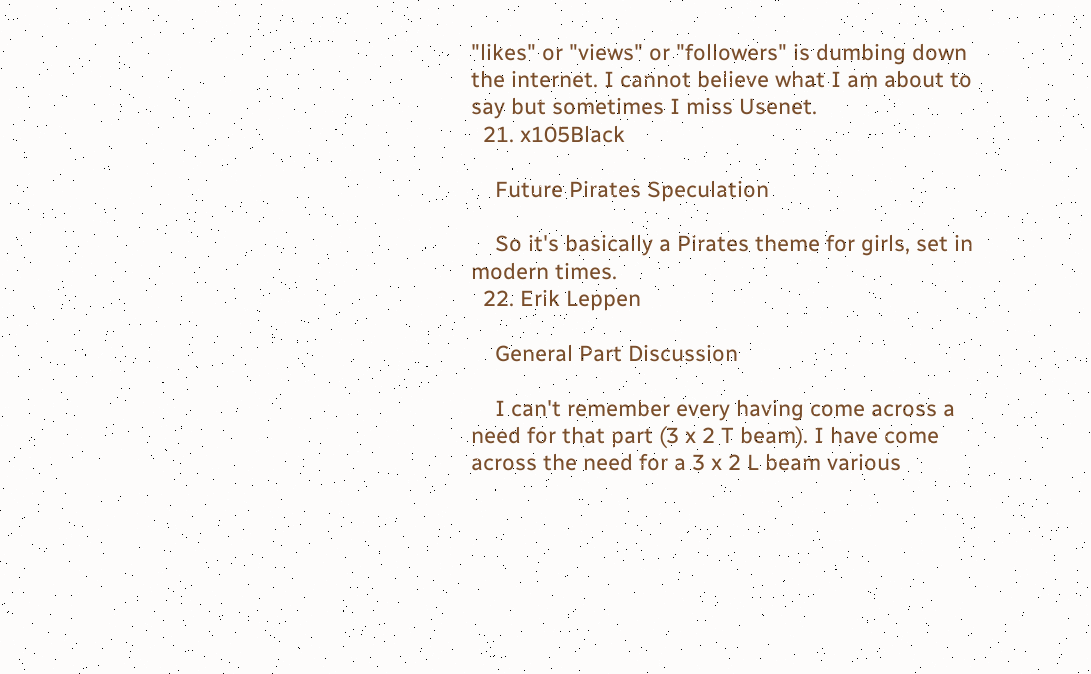"likes" or "views" or "followers" is dumbing down the internet. I cannot believe what I am about to say but sometimes I miss Usenet.
  21. x105Black

    Future Pirates Speculation

    So it's basically a Pirates theme for girls, set in modern times.
  22. Erik Leppen

    General Part Discussion

    I can't remember every having come across a need for that part (3 x 2 T beam). I have come across the need for a 3 x 2 L beam various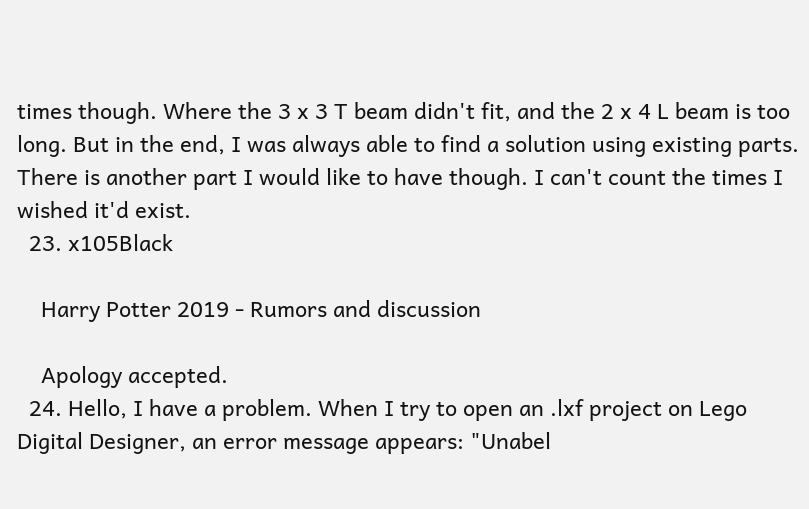times though. Where the 3 x 3 T beam didn't fit, and the 2 x 4 L beam is too long. But in the end, I was always able to find a solution using existing parts. There is another part I would like to have though. I can't count the times I wished it'd exist.
  23. x105Black

    Harry Potter 2019 - Rumors and discussion

    Apology accepted.
  24. Hello, I have a problem. When I try to open an .lxf project on Lego Digital Designer, an error message appears: "Unabel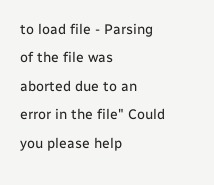to load file - Parsing of the file was aborted due to an error in the file" Could you please help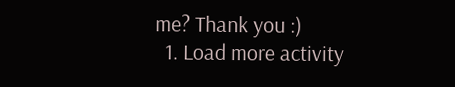me? Thank you :)
  1. Load more activity